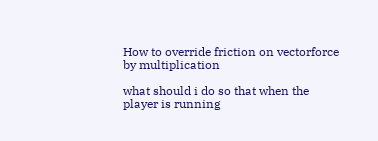How to override friction on vectorforce by multiplication

what should i do so that when the player is running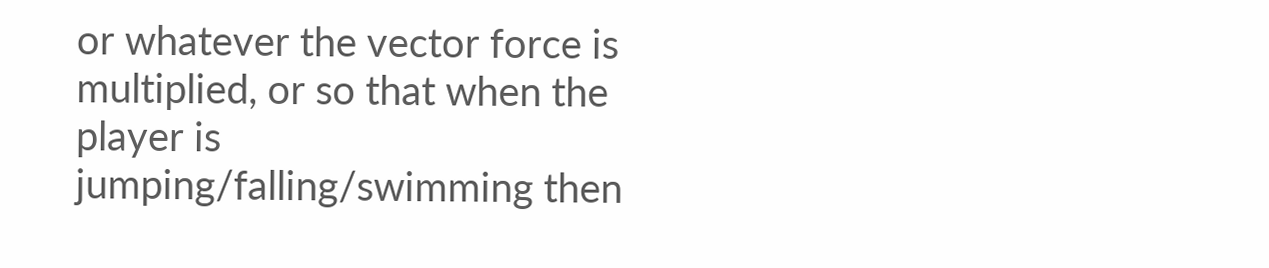or whatever the vector force is multiplied, or so that when the player is jumping/falling/swimming then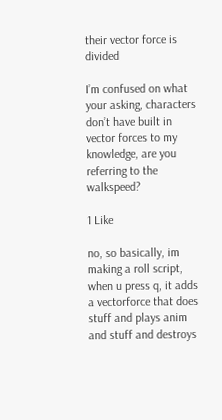their vector force is divided

I’m confused on what your asking, characters don’t have built in vector forces to my knowledge, are you referring to the walkspeed?

1 Like

no, so basically, im making a roll script, when u press q, it adds a vectorforce that does stuff and plays anim and stuff and destroys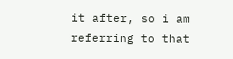it after, so i am referring to that